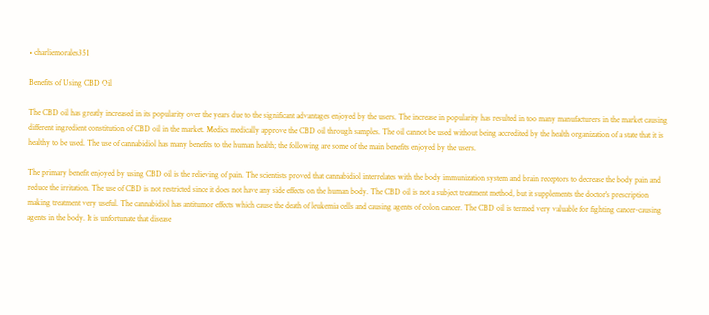• charliemorales351

Benefits of Using CBD Oil

The CBD oil has greatly increased in its popularity over the years due to the significant advantages enjoyed by the users. The increase in popularity has resulted in too many manufacturers in the market causing different ingredient constitution of CBD oil in the market. Medics medically approve the CBD oil through samples. The oil cannot be used without being accredited by the health organization of a state that it is healthy to be used. The use of cannabidiol has many benefits to the human health; the following are some of the main benefits enjoyed by the users.

The primary benefit enjoyed by using CBD oil is the relieving of pain. The scientists proved that cannabidiol interrelates with the body immunization system and brain receptors to decrease the body pain and reduce the irritation. The use of CBD is not restricted since it does not have any side effects on the human body. The CBD oil is not a subject treatment method, but it supplements the doctor's prescription making treatment very useful. The cannabidiol has antitumor effects which cause the death of leukemia cells and causing agents of colon cancer. The CBD oil is termed very valuable for fighting cancer-causing agents in the body. It is unfortunate that disease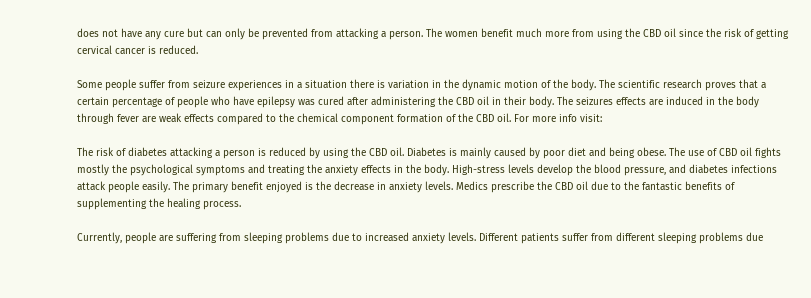does not have any cure but can only be prevented from attacking a person. The women benefit much more from using the CBD oil since the risk of getting cervical cancer is reduced.

Some people suffer from seizure experiences in a situation there is variation in the dynamic motion of the body. The scientific research proves that a certain percentage of people who have epilepsy was cured after administering the CBD oil in their body. The seizures effects are induced in the body through fever are weak effects compared to the chemical component formation of the CBD oil. For more info visit:

The risk of diabetes attacking a person is reduced by using the CBD oil. Diabetes is mainly caused by poor diet and being obese. The use of CBD oil fights mostly the psychological symptoms and treating the anxiety effects in the body. High-stress levels develop the blood pressure, and diabetes infections attack people easily. The primary benefit enjoyed is the decrease in anxiety levels. Medics prescribe the CBD oil due to the fantastic benefits of supplementing the healing process.

Currently, people are suffering from sleeping problems due to increased anxiety levels. Different patients suffer from different sleeping problems due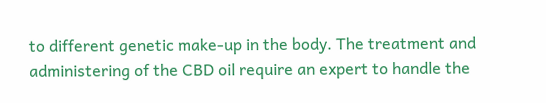to different genetic make-up in the body. The treatment and administering of the CBD oil require an expert to handle the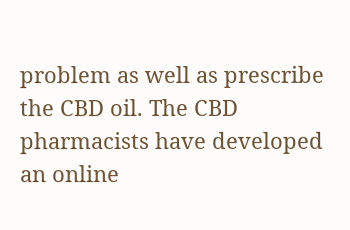problem as well as prescribe the CBD oil. The CBD pharmacists have developed an online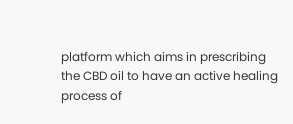platform which aims in prescribing the CBD oil to have an active healing process of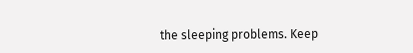the sleeping problems. Keep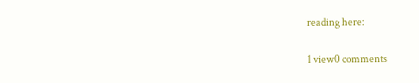reading here:

1 view0 comments